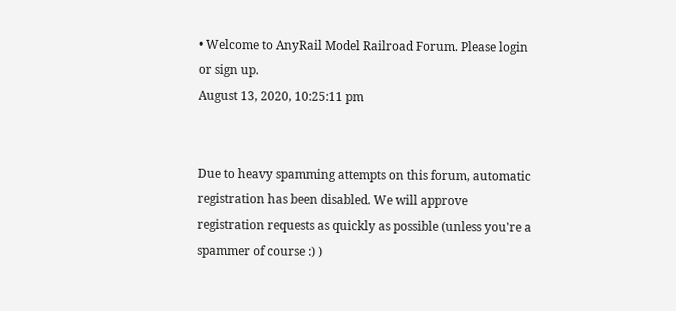• Welcome to AnyRail Model Railroad Forum. Please login or sign up.
August 13, 2020, 10:25:11 pm


Due to heavy spamming attempts on this forum, automatic registration has been disabled. We will approve registration requests as quickly as possible (unless you're a spammer of course :) )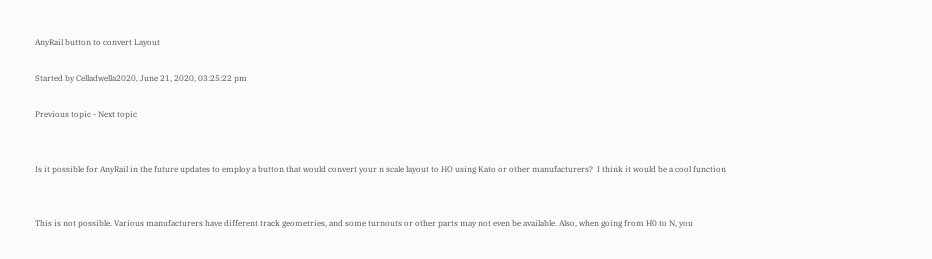AnyRail button to convert Layout

Started by Celladwella2020, June 21, 2020, 03:25:22 pm

Previous topic - Next topic


Is it possible for AnyRail in the future updates to employ a button that would convert your n scale layout to HO using Kato or other manufacturers?  I think it would be a cool function


This is not possible. Various manufacturers have different track geometries, and some turnouts or other parts may not even be available. Also, when going from H0 to N, you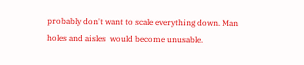probably don't want to scale everything down. Man holes and aisles  would become unusable.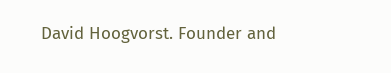David Hoogvorst. Founder and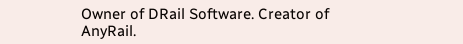Owner of DRail Software. Creator of AnyRail.